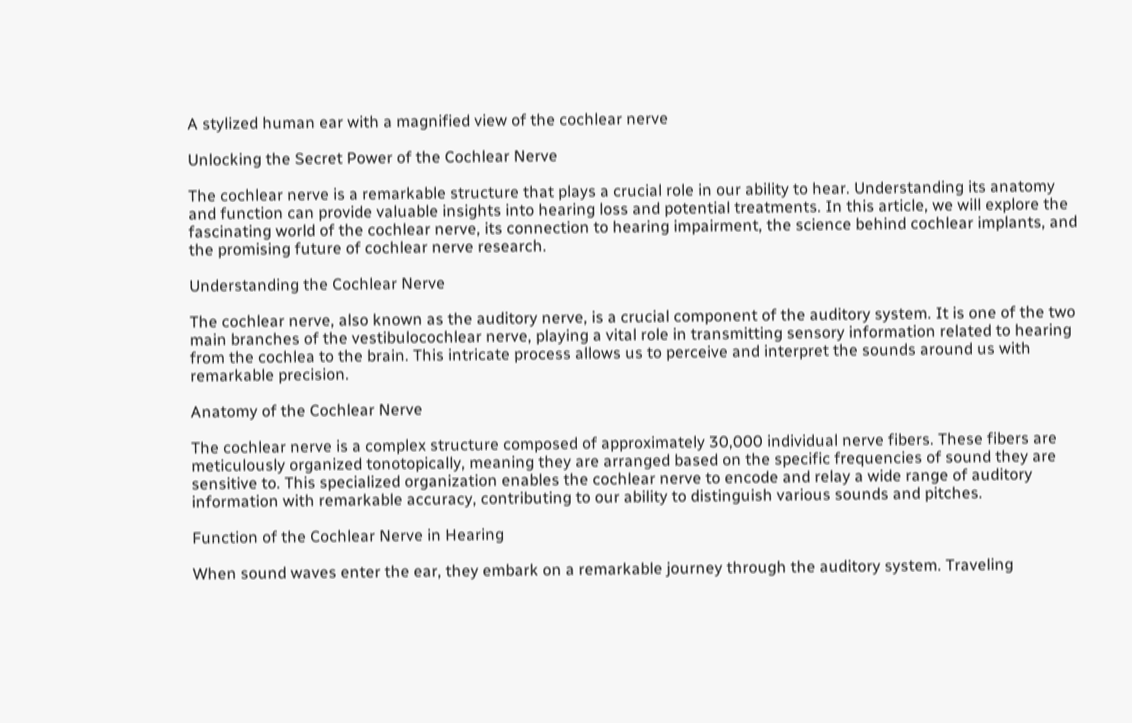A stylized human ear with a magnified view of the cochlear nerve

Unlocking the Secret Power of the Cochlear Nerve

The cochlear nerve is a remarkable structure that plays a crucial role in our ability to hear. Understanding its anatomy and function can provide valuable insights into hearing loss and potential treatments. In this article, we will explore the fascinating world of the cochlear nerve, its connection to hearing impairment, the science behind cochlear implants, and the promising future of cochlear nerve research.

Understanding the Cochlear Nerve

The cochlear nerve, also known as the auditory nerve, is a crucial component of the auditory system. It is one of the two main branches of the vestibulocochlear nerve, playing a vital role in transmitting sensory information related to hearing from the cochlea to the brain. This intricate process allows us to perceive and interpret the sounds around us with remarkable precision.

Anatomy of the Cochlear Nerve

The cochlear nerve is a complex structure composed of approximately 30,000 individual nerve fibers. These fibers are meticulously organized tonotopically, meaning they are arranged based on the specific frequencies of sound they are sensitive to. This specialized organization enables the cochlear nerve to encode and relay a wide range of auditory information with remarkable accuracy, contributing to our ability to distinguish various sounds and pitches.

Function of the Cochlear Nerve in Hearing

When sound waves enter the ear, they embark on a remarkable journey through the auditory system. Traveling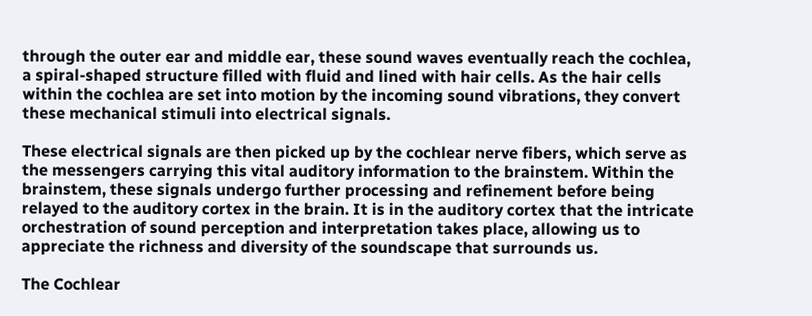through the outer ear and middle ear, these sound waves eventually reach the cochlea, a spiral-shaped structure filled with fluid and lined with hair cells. As the hair cells within the cochlea are set into motion by the incoming sound vibrations, they convert these mechanical stimuli into electrical signals.

These electrical signals are then picked up by the cochlear nerve fibers, which serve as the messengers carrying this vital auditory information to the brainstem. Within the brainstem, these signals undergo further processing and refinement before being relayed to the auditory cortex in the brain. It is in the auditory cortex that the intricate orchestration of sound perception and interpretation takes place, allowing us to appreciate the richness and diversity of the soundscape that surrounds us.

The Cochlear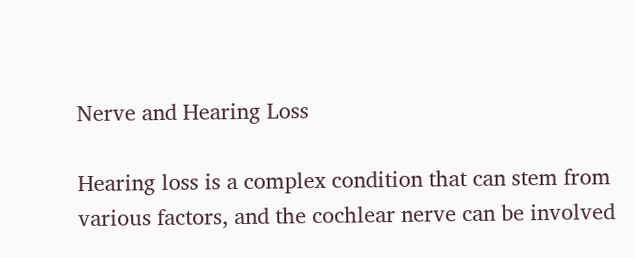Nerve and Hearing Loss

Hearing loss is a complex condition that can stem from various factors, and the cochlear nerve can be involved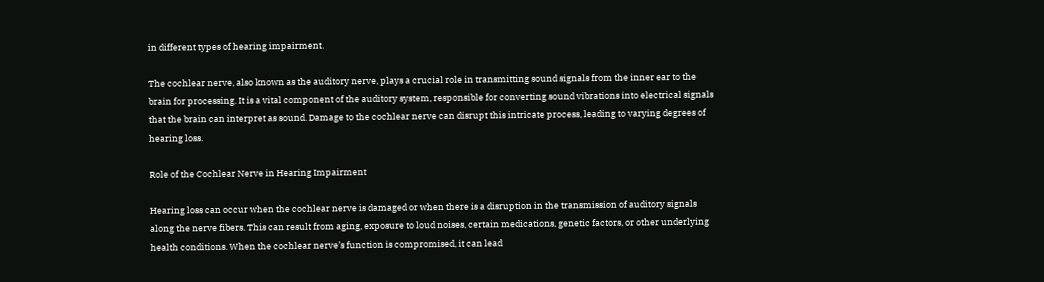in different types of hearing impairment.

The cochlear nerve, also known as the auditory nerve, plays a crucial role in transmitting sound signals from the inner ear to the brain for processing. It is a vital component of the auditory system, responsible for converting sound vibrations into electrical signals that the brain can interpret as sound. Damage to the cochlear nerve can disrupt this intricate process, leading to varying degrees of hearing loss.

Role of the Cochlear Nerve in Hearing Impairment

Hearing loss can occur when the cochlear nerve is damaged or when there is a disruption in the transmission of auditory signals along the nerve fibers. This can result from aging, exposure to loud noises, certain medications, genetic factors, or other underlying health conditions. When the cochlear nerve’s function is compromised, it can lead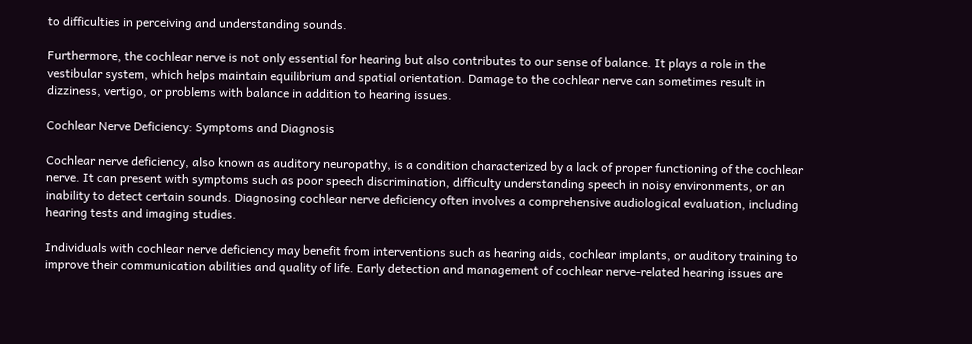to difficulties in perceiving and understanding sounds.

Furthermore, the cochlear nerve is not only essential for hearing but also contributes to our sense of balance. It plays a role in the vestibular system, which helps maintain equilibrium and spatial orientation. Damage to the cochlear nerve can sometimes result in dizziness, vertigo, or problems with balance in addition to hearing issues.

Cochlear Nerve Deficiency: Symptoms and Diagnosis

Cochlear nerve deficiency, also known as auditory neuropathy, is a condition characterized by a lack of proper functioning of the cochlear nerve. It can present with symptoms such as poor speech discrimination, difficulty understanding speech in noisy environments, or an inability to detect certain sounds. Diagnosing cochlear nerve deficiency often involves a comprehensive audiological evaluation, including hearing tests and imaging studies.

Individuals with cochlear nerve deficiency may benefit from interventions such as hearing aids, cochlear implants, or auditory training to improve their communication abilities and quality of life. Early detection and management of cochlear nerve-related hearing issues are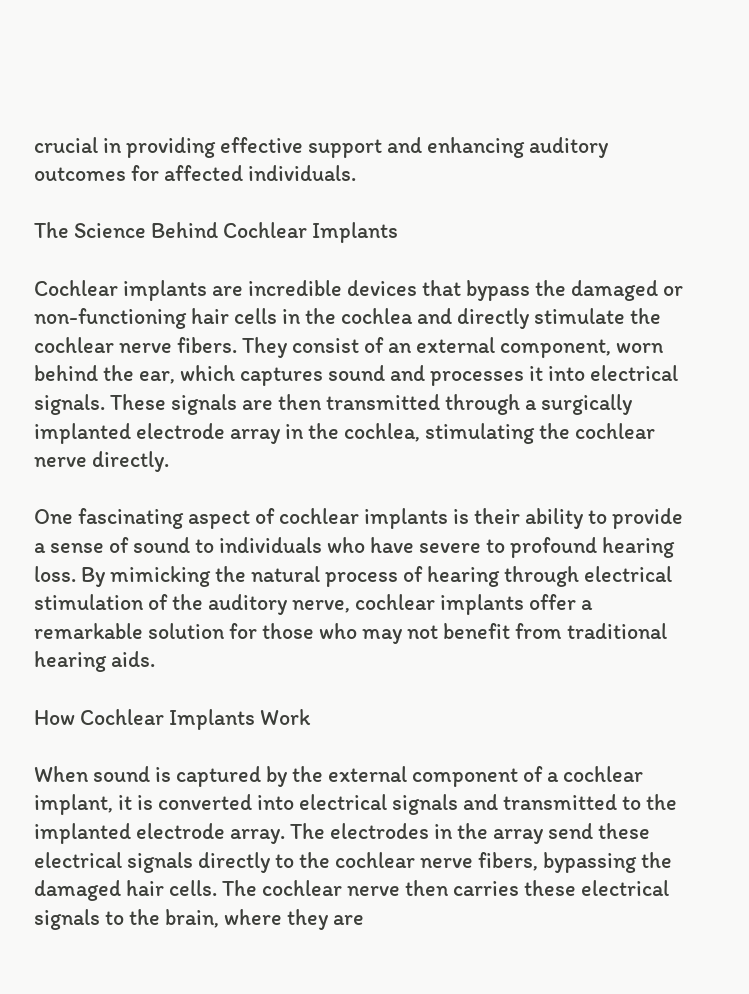crucial in providing effective support and enhancing auditory outcomes for affected individuals.

The Science Behind Cochlear Implants

Cochlear implants are incredible devices that bypass the damaged or non-functioning hair cells in the cochlea and directly stimulate the cochlear nerve fibers. They consist of an external component, worn behind the ear, which captures sound and processes it into electrical signals. These signals are then transmitted through a surgically implanted electrode array in the cochlea, stimulating the cochlear nerve directly.

One fascinating aspect of cochlear implants is their ability to provide a sense of sound to individuals who have severe to profound hearing loss. By mimicking the natural process of hearing through electrical stimulation of the auditory nerve, cochlear implants offer a remarkable solution for those who may not benefit from traditional hearing aids.

How Cochlear Implants Work

When sound is captured by the external component of a cochlear implant, it is converted into electrical signals and transmitted to the implanted electrode array. The electrodes in the array send these electrical signals directly to the cochlear nerve fibers, bypassing the damaged hair cells. The cochlear nerve then carries these electrical signals to the brain, where they are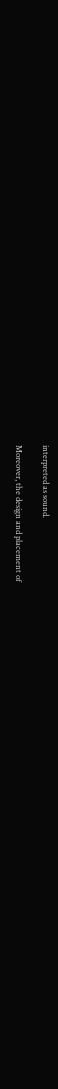interpreted as sound.

Moreover, the design and placement of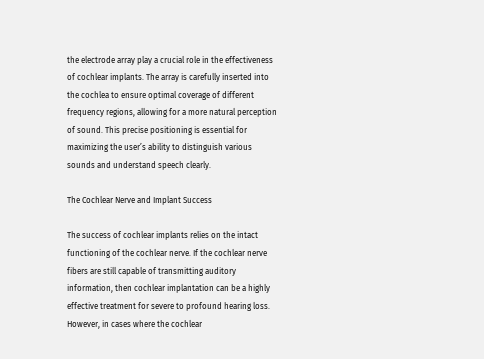the electrode array play a crucial role in the effectiveness of cochlear implants. The array is carefully inserted into the cochlea to ensure optimal coverage of different frequency regions, allowing for a more natural perception of sound. This precise positioning is essential for maximizing the user’s ability to distinguish various sounds and understand speech clearly.

The Cochlear Nerve and Implant Success

The success of cochlear implants relies on the intact functioning of the cochlear nerve. If the cochlear nerve fibers are still capable of transmitting auditory information, then cochlear implantation can be a highly effective treatment for severe to profound hearing loss. However, in cases where the cochlear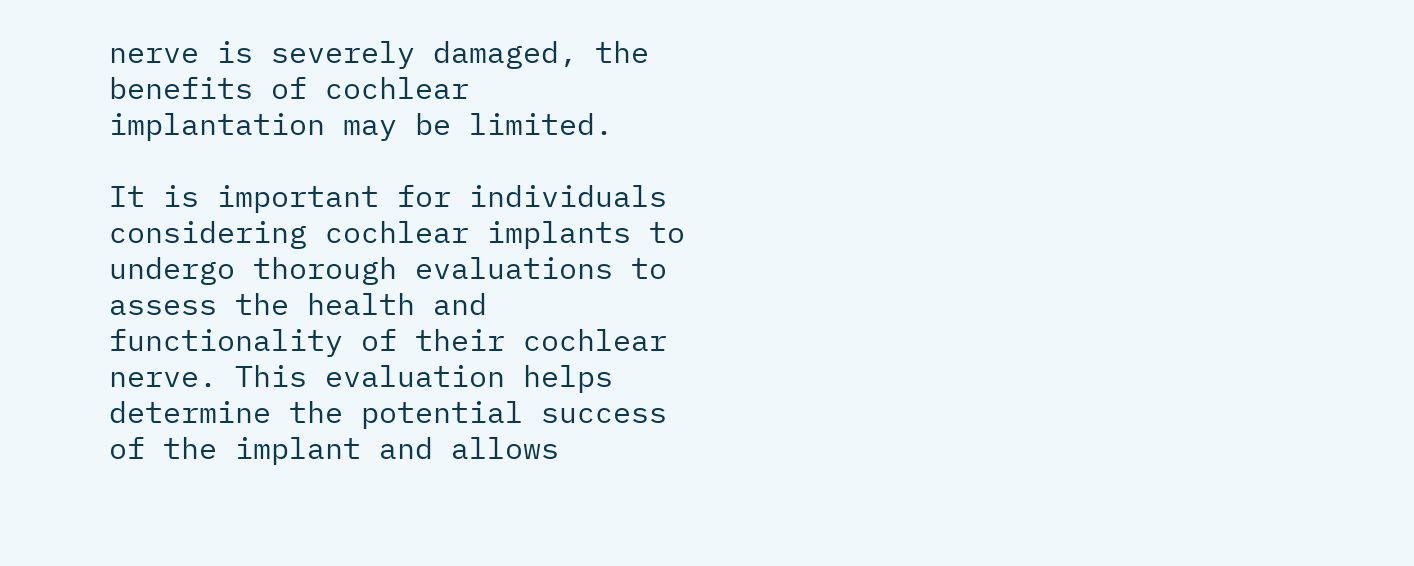nerve is severely damaged, the benefits of cochlear implantation may be limited.

It is important for individuals considering cochlear implants to undergo thorough evaluations to assess the health and functionality of their cochlear nerve. This evaluation helps determine the potential success of the implant and allows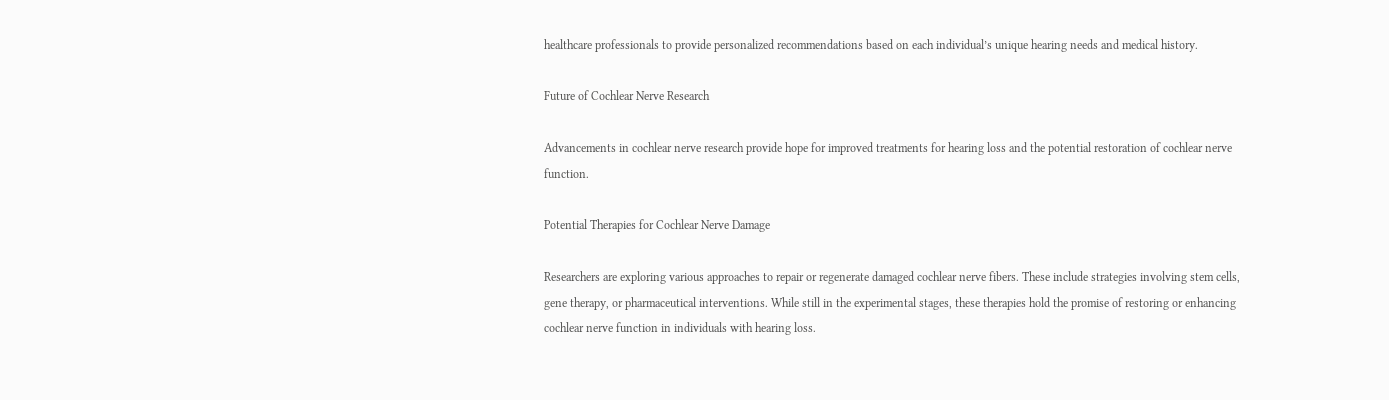healthcare professionals to provide personalized recommendations based on each individual’s unique hearing needs and medical history.

Future of Cochlear Nerve Research

Advancements in cochlear nerve research provide hope for improved treatments for hearing loss and the potential restoration of cochlear nerve function.

Potential Therapies for Cochlear Nerve Damage

Researchers are exploring various approaches to repair or regenerate damaged cochlear nerve fibers. These include strategies involving stem cells, gene therapy, or pharmaceutical interventions. While still in the experimental stages, these therapies hold the promise of restoring or enhancing cochlear nerve function in individuals with hearing loss.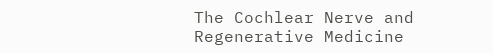The Cochlear Nerve and Regenerative Medicine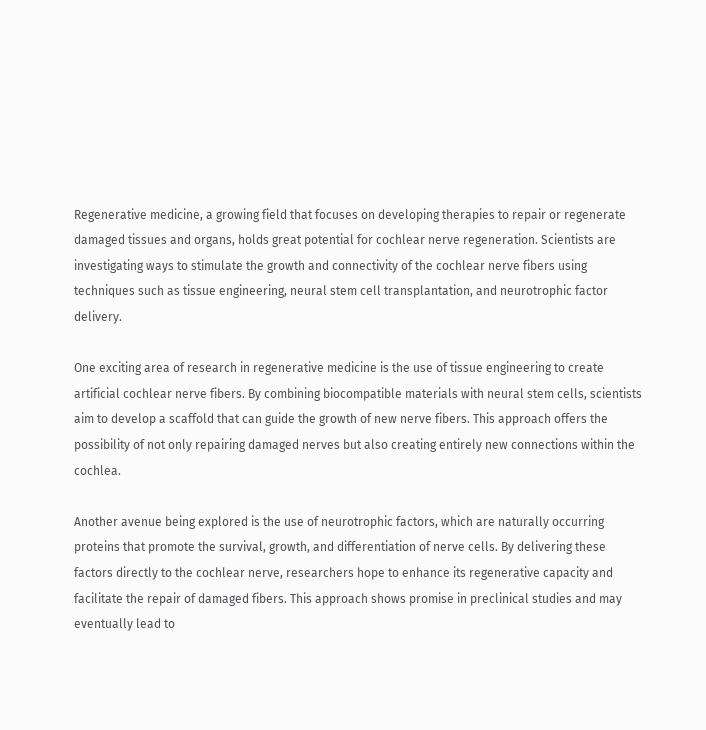Regenerative medicine, a growing field that focuses on developing therapies to repair or regenerate damaged tissues and organs, holds great potential for cochlear nerve regeneration. Scientists are investigating ways to stimulate the growth and connectivity of the cochlear nerve fibers using techniques such as tissue engineering, neural stem cell transplantation, and neurotrophic factor delivery.

One exciting area of research in regenerative medicine is the use of tissue engineering to create artificial cochlear nerve fibers. By combining biocompatible materials with neural stem cells, scientists aim to develop a scaffold that can guide the growth of new nerve fibers. This approach offers the possibility of not only repairing damaged nerves but also creating entirely new connections within the cochlea.

Another avenue being explored is the use of neurotrophic factors, which are naturally occurring proteins that promote the survival, growth, and differentiation of nerve cells. By delivering these factors directly to the cochlear nerve, researchers hope to enhance its regenerative capacity and facilitate the repair of damaged fibers. This approach shows promise in preclinical studies and may eventually lead to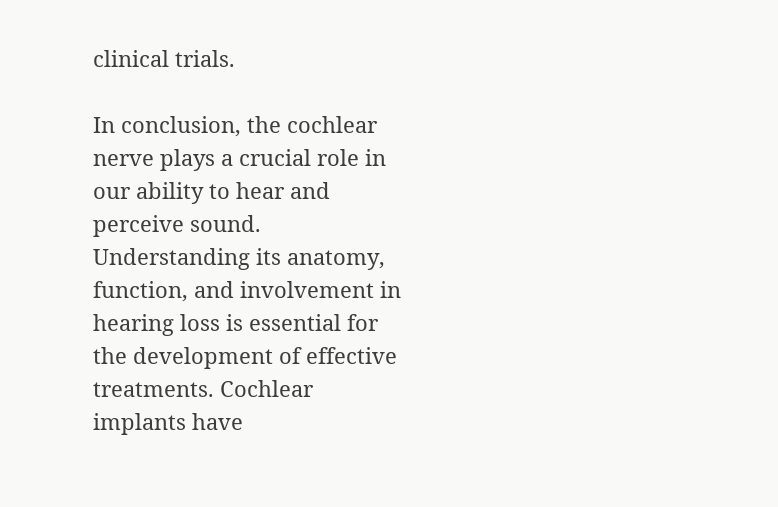clinical trials.

In conclusion, the cochlear nerve plays a crucial role in our ability to hear and perceive sound. Understanding its anatomy, function, and involvement in hearing loss is essential for the development of effective treatments. Cochlear implants have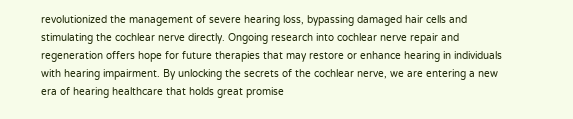revolutionized the management of severe hearing loss, bypassing damaged hair cells and stimulating the cochlear nerve directly. Ongoing research into cochlear nerve repair and regeneration offers hope for future therapies that may restore or enhance hearing in individuals with hearing impairment. By unlocking the secrets of the cochlear nerve, we are entering a new era of hearing healthcare that holds great promise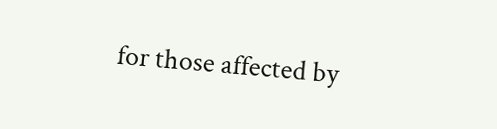for those affected by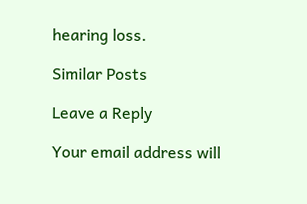hearing loss.

Similar Posts

Leave a Reply

Your email address will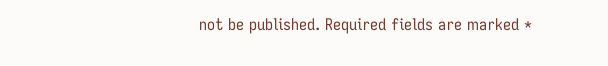not be published. Required fields are marked *